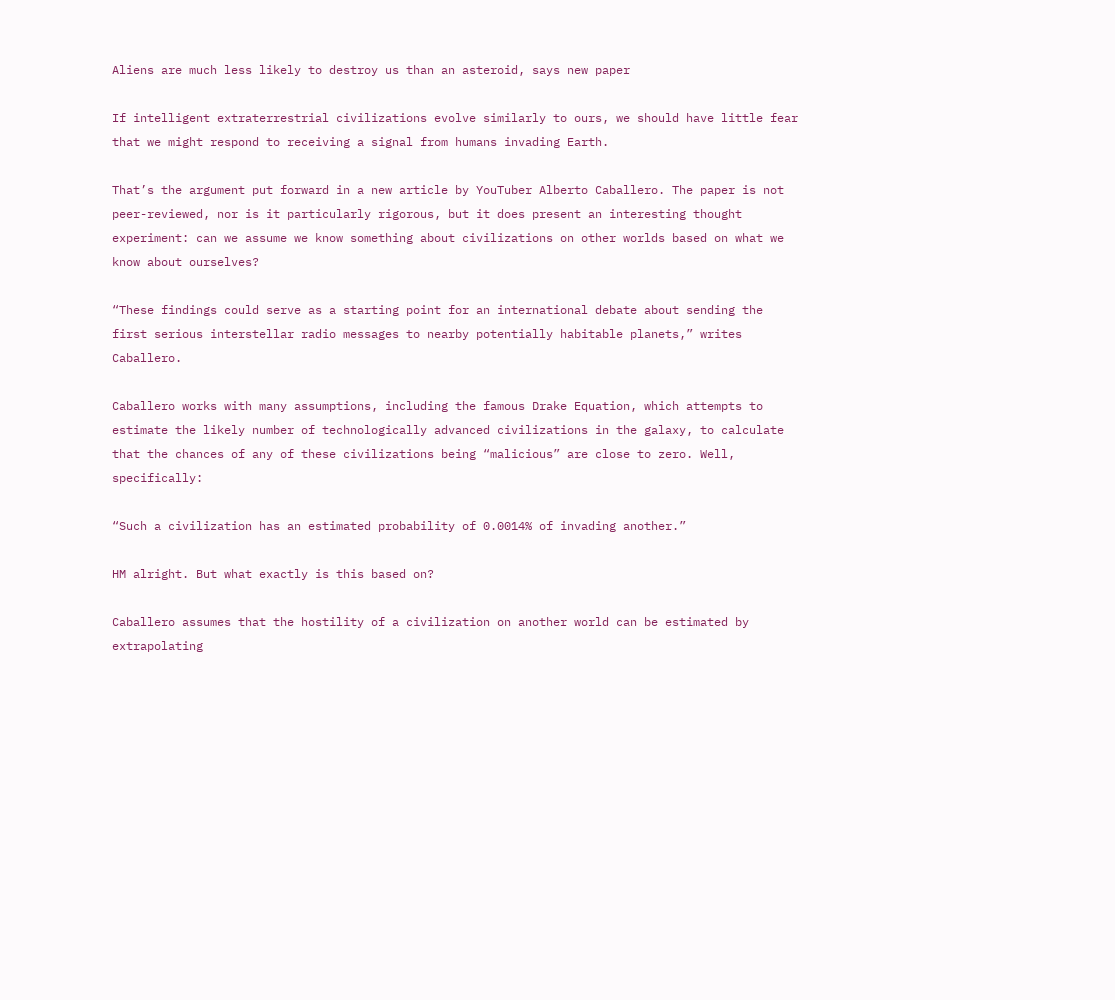Aliens are much less likely to destroy us than an asteroid, says new paper

If intelligent extraterrestrial civilizations evolve similarly to ours, we should have little fear that we might respond to receiving a signal from humans invading Earth.

That’s the argument put forward in a new article by YouTuber Alberto Caballero. The paper is not peer-reviewed, nor is it particularly rigorous, but it does present an interesting thought experiment: can we assume we know something about civilizations on other worlds based on what we know about ourselves?

“These findings could serve as a starting point for an international debate about sending the first serious interstellar radio messages to nearby potentially habitable planets,” writes Caballero.

Caballero works with many assumptions, including the famous Drake Equation, which attempts to estimate the likely number of technologically advanced civilizations in the galaxy, to calculate that the chances of any of these civilizations being “malicious” are close to zero. Well, specifically:

“Such a civilization has an estimated probability of 0.0014% of invading another.”

HM alright. But what exactly is this based on?

Caballero assumes that the hostility of a civilization on another world can be estimated by extrapolating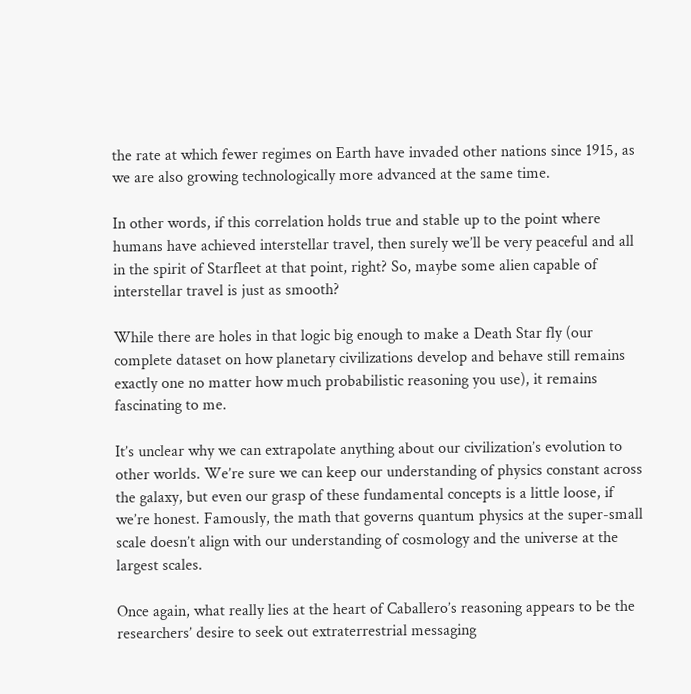the rate at which fewer regimes on Earth have invaded other nations since 1915, as we are also growing technologically more advanced at the same time.

In other words, if this correlation holds true and stable up to the point where humans have achieved interstellar travel, then surely we’ll be very peaceful and all in the spirit of Starfleet at that point, right? So, maybe some alien capable of interstellar travel is just as smooth?

While there are holes in that logic big enough to make a Death Star fly (our complete dataset on how planetary civilizations develop and behave still remains exactly one no matter how much probabilistic reasoning you use), it remains fascinating to me.

It’s unclear why we can extrapolate anything about our civilization’s evolution to other worlds. We’re sure we can keep our understanding of physics constant across the galaxy, but even our grasp of these fundamental concepts is a little loose, if we’re honest. Famously, the math that governs quantum physics at the super-small scale doesn’t align with our understanding of cosmology and the universe at the largest scales.

Once again, what really lies at the heart of Caballero’s reasoning appears to be the researchers’ desire to seek out extraterrestrial messaging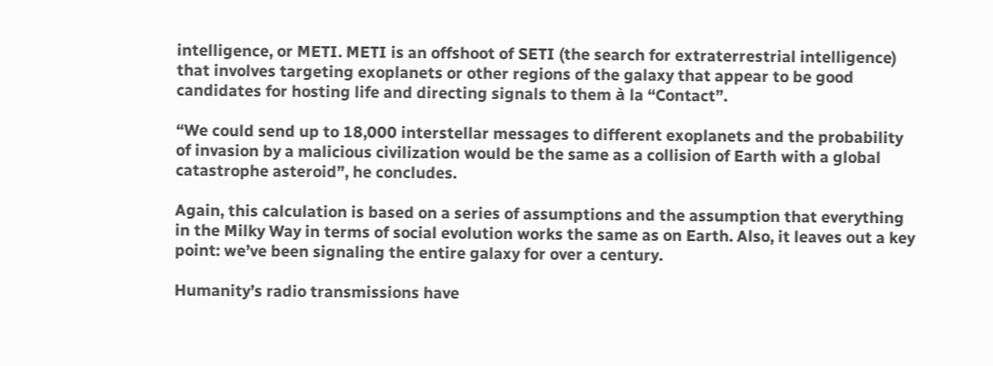intelligence, or METI. METI is an offshoot of SETI (the search for extraterrestrial intelligence) that involves targeting exoplanets or other regions of the galaxy that appear to be good candidates for hosting life and directing signals to them à la “Contact”.

“We could send up to 18,000 interstellar messages to different exoplanets and the probability of invasion by a malicious civilization would be the same as a collision of Earth with a global catastrophe asteroid”, he concludes.

Again, this calculation is based on a series of assumptions and the assumption that everything in the Milky Way in terms of social evolution works the same as on Earth. Also, it leaves out a key point: we’ve been signaling the entire galaxy for over a century.

Humanity’s radio transmissions have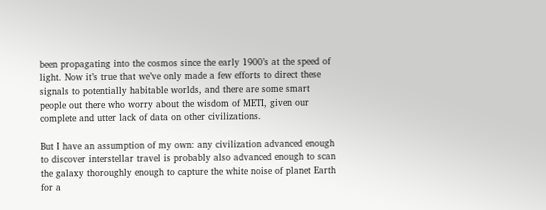been propagating into the cosmos since the early 1900’s at the speed of light. Now it’s true that we’ve only made a few efforts to direct these signals to potentially habitable worlds, and there are some smart people out there who worry about the wisdom of METI, given our complete and utter lack of data on other civilizations.

But I have an assumption of my own: any civilization advanced enough to discover interstellar travel is probably also advanced enough to scan the galaxy thoroughly enough to capture the white noise of planet Earth for a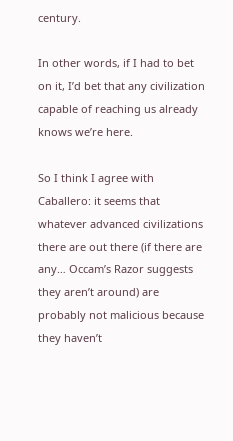century.

In other words, if I had to bet on it, I’d bet that any civilization capable of reaching us already knows we’re here.

So I think I agree with Caballero: it seems that whatever advanced civilizations there are out there (if there are any… Occam’s Razor suggests they aren’t around) are probably not malicious because they haven’t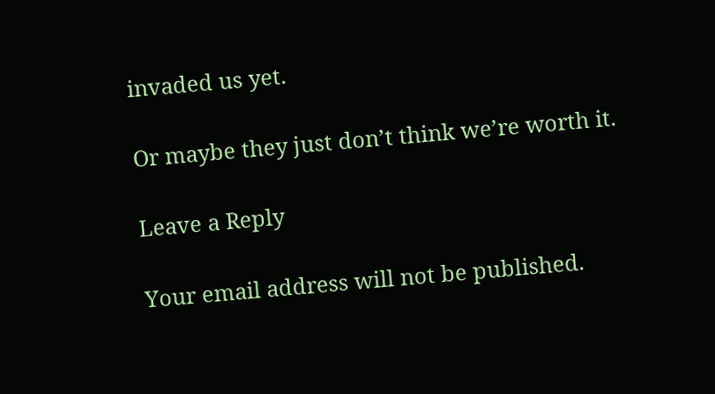invaded us yet.

Or maybe they just don’t think we’re worth it.

Leave a Reply

Your email address will not be published.